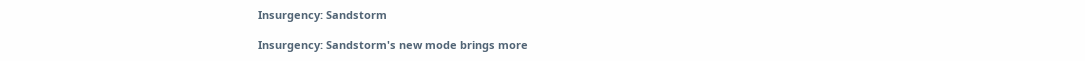Insurgency: Sandstorm

Insurgency: Sandstorm's new mode brings more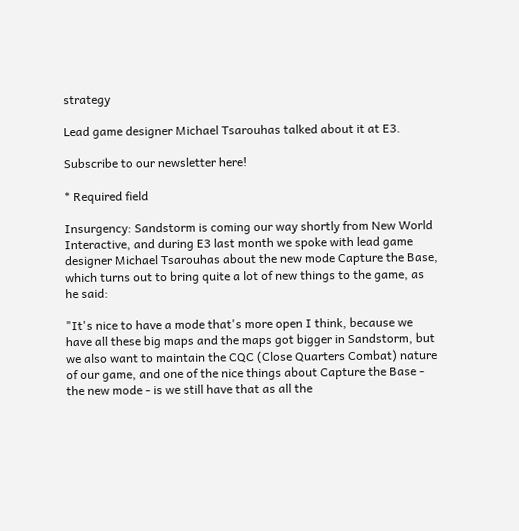strategy

Lead game designer Michael Tsarouhas talked about it at E3.

Subscribe to our newsletter here!

* Required field

Insurgency: Sandstorm is coming our way shortly from New World Interactive, and during E3 last month we spoke with lead game designer Michael Tsarouhas about the new mode Capture the Base, which turns out to bring quite a lot of new things to the game, as he said:

"It's nice to have a mode that's more open I think, because we have all these big maps and the maps got bigger in Sandstorm, but we also want to maintain the CQC (Close Quarters Combat) nature of our game, and one of the nice things about Capture the Base - the new mode - is we still have that as all the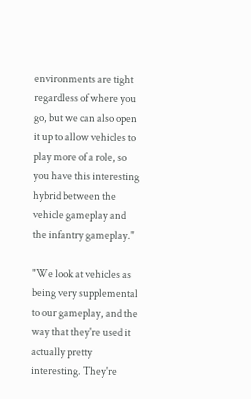environments are tight regardless of where you go, but we can also open it up to allow vehicles to play more of a role, so you have this interesting hybrid between the vehicle gameplay and the infantry gameplay."

"We look at vehicles as being very supplemental to our gameplay, and the way that they're used it actually pretty interesting. They're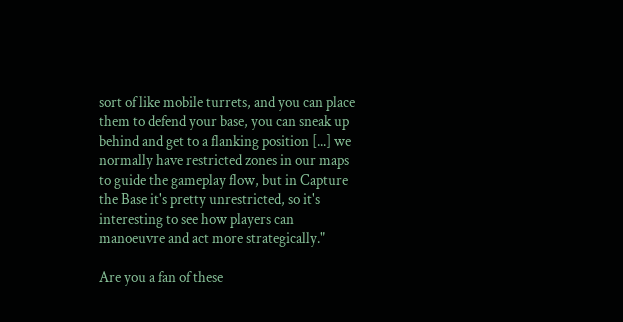sort of like mobile turrets, and you can place them to defend your base, you can sneak up behind and get to a flanking position [...] we normally have restricted zones in our maps to guide the gameplay flow, but in Capture the Base it's pretty unrestricted, so it's interesting to see how players can manoeuvre and act more strategically."

Are you a fan of these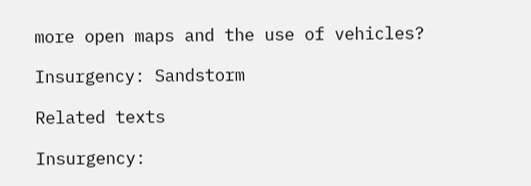more open maps and the use of vehicles?

Insurgency: Sandstorm

Related texts

Insurgency: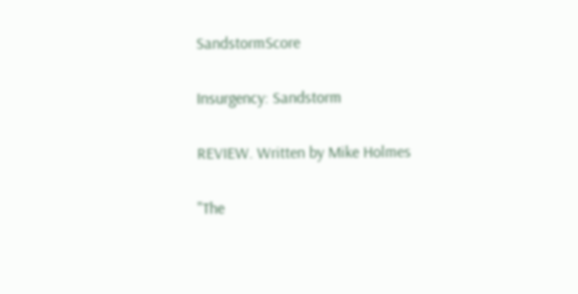SandstormScore

Insurgency: Sandstorm

REVIEW. Written by Mike Holmes

"The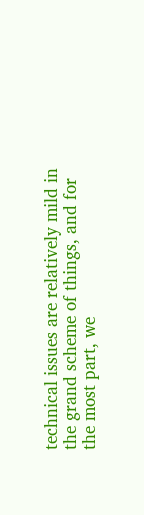technical issues are relatively mild in the grand scheme of things, and for the most part, we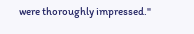were thoroughly impressed."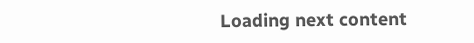Loading next content